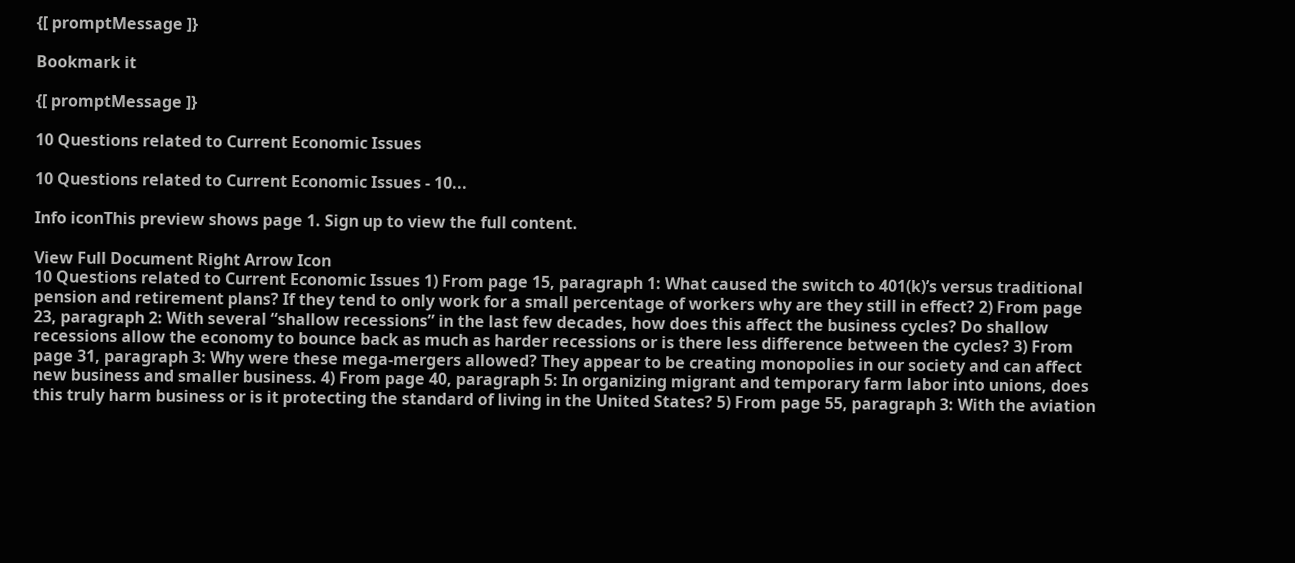{[ promptMessage ]}

Bookmark it

{[ promptMessage ]}

10 Questions related to Current Economic Issues

10 Questions related to Current Economic Issues - 10...

Info iconThis preview shows page 1. Sign up to view the full content.

View Full Document Right Arrow Icon
10 Questions related to Current Economic Issues 1) From page 15, paragraph 1: What caused the switch to 401(k)’s versus traditional pension and retirement plans? If they tend to only work for a small percentage of workers why are they still in effect? 2) From page 23, paragraph 2: With several “shallow recessions” in the last few decades, how does this affect the business cycles? Do shallow recessions allow the economy to bounce back as much as harder recessions or is there less difference between the cycles? 3) From page 31, paragraph 3: Why were these mega-mergers allowed? They appear to be creating monopolies in our society and can affect new business and smaller business. 4) From page 40, paragraph 5: In organizing migrant and temporary farm labor into unions, does this truly harm business or is it protecting the standard of living in the United States? 5) From page 55, paragraph 3: With the aviation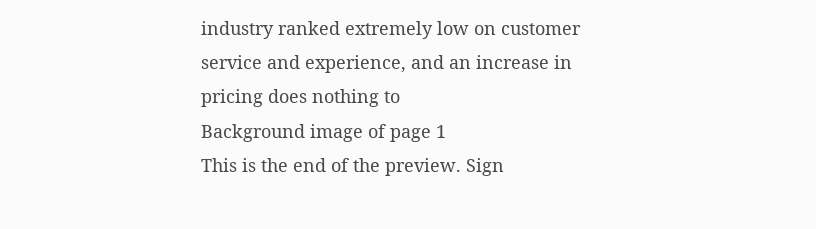industry ranked extremely low on customer service and experience, and an increase in pricing does nothing to
Background image of page 1
This is the end of the preview. Sign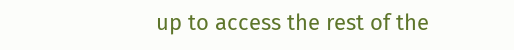up to access the rest of the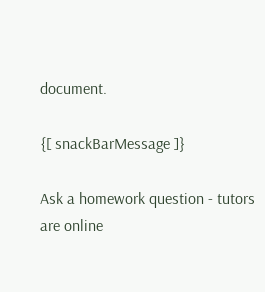document.

{[ snackBarMessage ]}

Ask a homework question - tutors are online